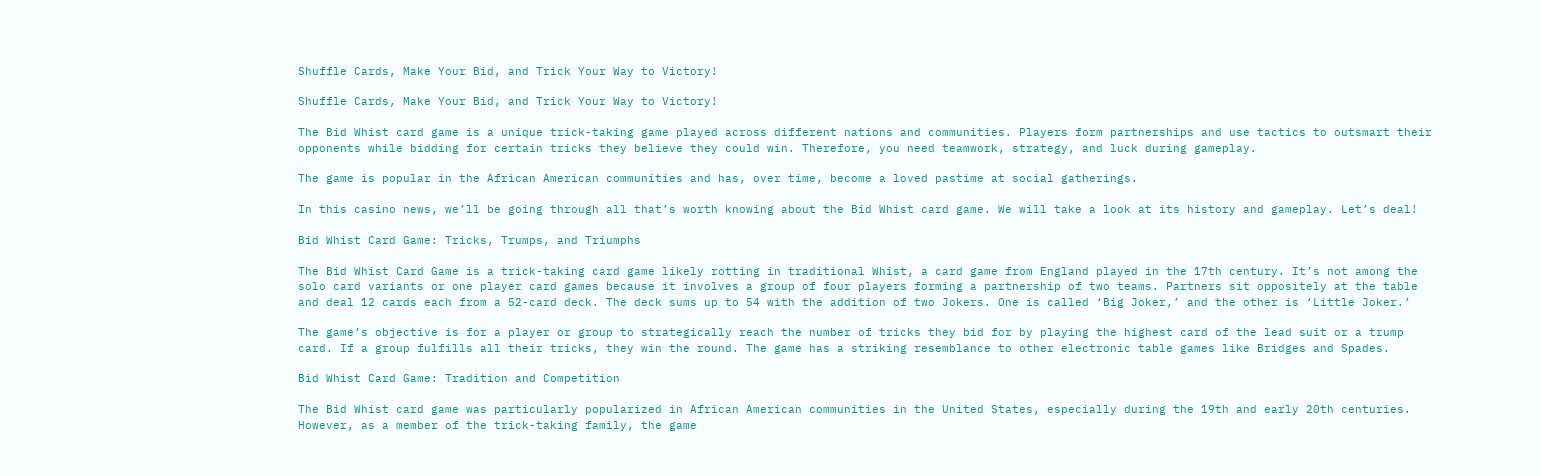Shuffle Cards, Make Your Bid, and Trick Your Way to Victory!

Shuffle Cards, Make Your Bid, and Trick Your Way to Victory!

The Bid Whist card game is a unique trick-taking game played across different nations and communities. Players form partnerships and use tactics to outsmart their opponents while bidding for certain tricks they believe they could win. Therefore, you need teamwork, strategy, and luck during gameplay.

The game is popular in the African American communities and has, over time, become a loved pastime at social gatherings.

In this casino news, we’ll be going through all that’s worth knowing about the Bid Whist card game. We will take a look at its history and gameplay. Let’s deal!

Bid Whist Card Game: Tricks, Trumps, and Triumphs

The Bid Whist Card Game is a trick-taking card game likely rotting in traditional Whist, a card game from England played in the 17th century. It’s not among the solo card variants or one player card games because it involves a group of four players forming a partnership of two teams. Partners sit oppositely at the table and deal 12 cards each from a 52-card deck. The deck sums up to 54 with the addition of two Jokers. One is called ‘Big Joker,’ and the other is ‘Little Joker.’

The game’s objective is for a player or group to strategically reach the number of tricks they bid for by playing the highest card of the lead suit or a trump card. If a group fulfills all their tricks, they win the round. The game has a striking resemblance to other electronic table games like Bridges and Spades.

Bid Whist Card Game: Tradition and Competition

The Bid Whist card game was particularly popularized in African American communities in the United States, especially during the 19th and early 20th centuries. However, as a member of the trick-taking family, the game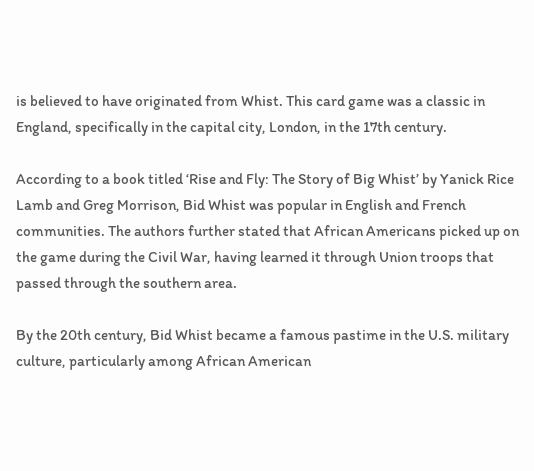is believed to have originated from Whist. This card game was a classic in England, specifically in the capital city, London, in the 17th century.

According to a book titled ‘Rise and Fly: The Story of Big Whist’ by Yanick Rice Lamb and Greg Morrison, Bid Whist was popular in English and French communities. The authors further stated that African Americans picked up on the game during the Civil War, having learned it through Union troops that passed through the southern area.

By the 20th century, Bid Whist became a famous pastime in the U.S. military culture, particularly among African American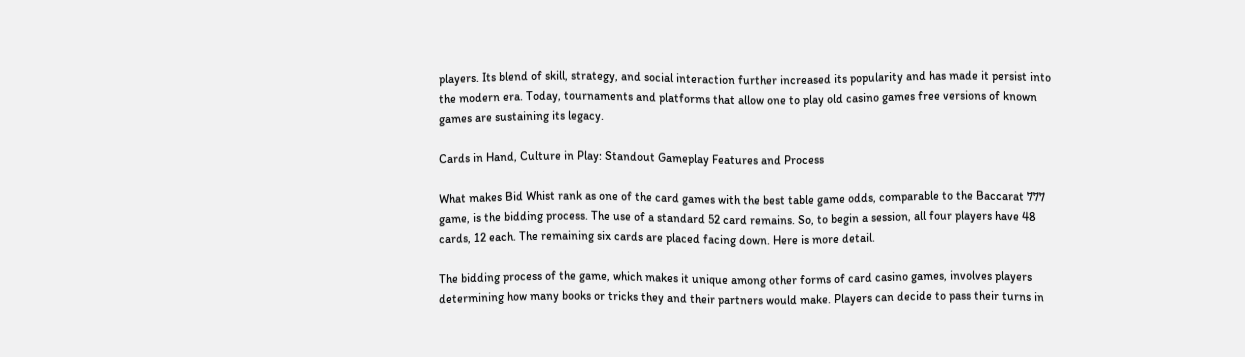players. Its blend of skill, strategy, and social interaction further increased its popularity and has made it persist into the modern era. Today, tournaments and platforms that allow one to play old casino games free versions of known games are sustaining its legacy.

Cards in Hand, Culture in Play: Standout Gameplay Features and Process

What makes Bid Whist rank as one of the card games with the best table game odds, comparable to the Baccarat 777 game, is the bidding process. The use of a standard 52 card remains. So, to begin a session, all four players have 48 cards, 12 each. The remaining six cards are placed facing down. Here is more detail.

The bidding process of the game, which makes it unique among other forms of card casino games, involves players determining how many books or tricks they and their partners would make. Players can decide to pass their turns in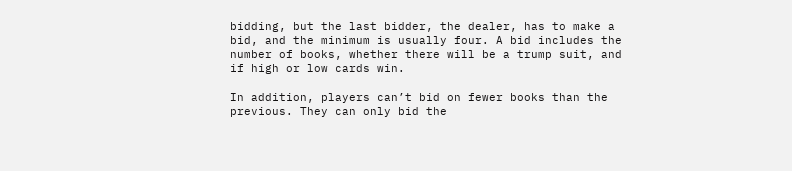bidding, but the last bidder, the dealer, has to make a bid, and the minimum is usually four. A bid includes the number of books, whether there will be a trump suit, and if high or low cards win.

In addition, players can’t bid on fewer books than the previous. They can only bid the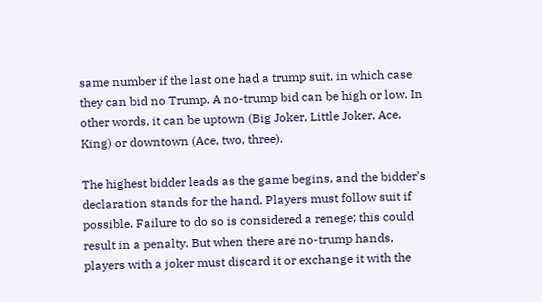same number if the last one had a trump suit, in which case they can bid no Trump. A no-trump bid can be high or low. In other words, it can be uptown (Big Joker, Little Joker, Ace, King) or downtown (Ace, two, three).

The highest bidder leads as the game begins, and the bidder’s declaration stands for the hand. Players must follow suit if possible. Failure to do so is considered a renege; this could result in a penalty. But when there are no-trump hands, players with a joker must discard it or exchange it with the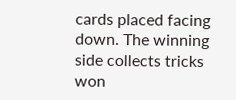cards placed facing down. The winning side collects tricks won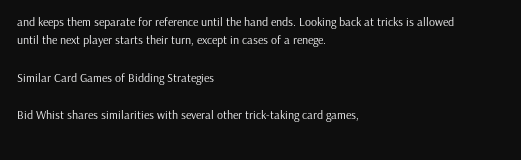and keeps them separate for reference until the hand ends. Looking back at tricks is allowed until the next player starts their turn, except in cases of a renege.

Similar Card Games of Bidding Strategies

Bid Whist shares similarities with several other trick-taking card games,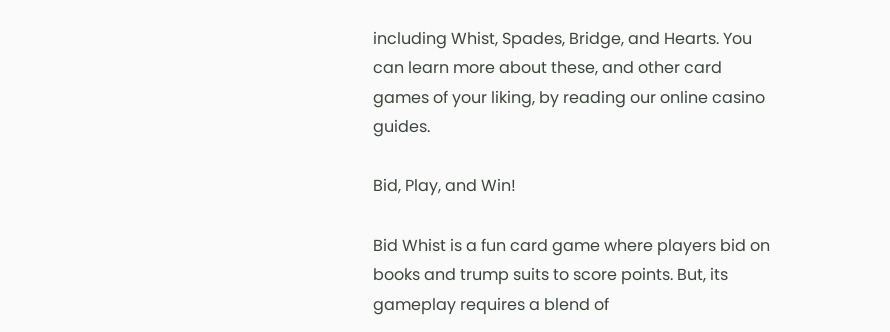including Whist, Spades, Bridge, and Hearts. You can learn more about these, and other card games of your liking, by reading our online casino guides.

Bid, Play, and Win!

Bid Whist is a fun card game where players bid on books and trump suits to score points. But, its gameplay requires a blend of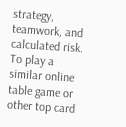strategy, teamwork, and calculated risk. To play a similar online table game or other top card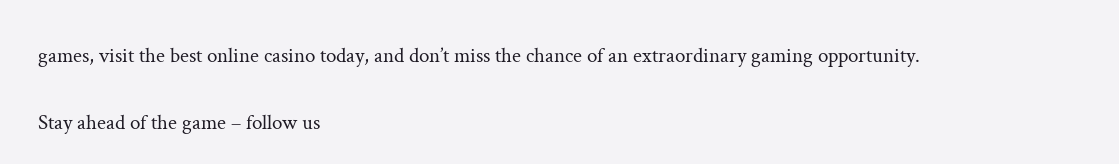games, visit the best online casino today, and don’t miss the chance of an extraordinary gaming opportunity.

Stay ahead of the game – follow us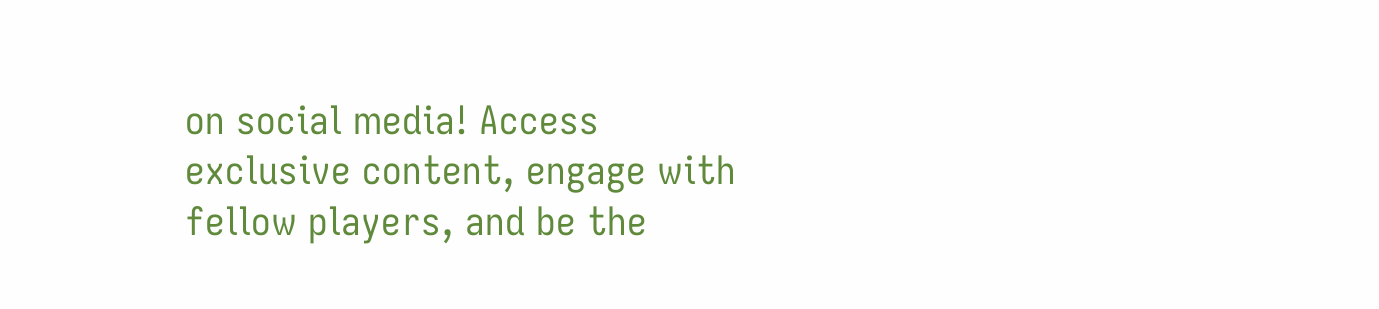on social media! Access exclusive content, engage with fellow players, and be the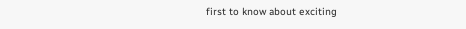first to know about exciting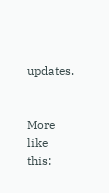updates.


More like this: